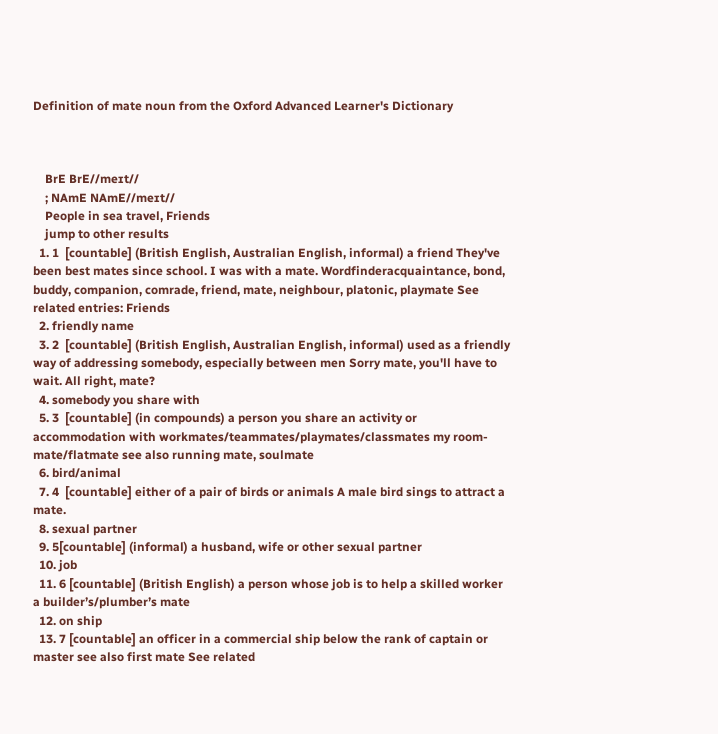Definition of mate noun from the Oxford Advanced Learner's Dictionary



    BrE BrE//meɪt//
    ; NAmE NAmE//meɪt//
    People in sea travel, Friends
    jump to other results
  1. 1  [countable] (British English, Australian English, informal) a friend They've been best mates since school. I was with a mate. Wordfinderacquaintance, bond, buddy, companion, comrade, friend, mate, neighbour, platonic, playmate See related entries: Friends
  2. friendly name
  3. 2  [countable] (British English, Australian English, informal) used as a friendly way of addressing somebody, especially between men Sorry mate, you'll have to wait. All right, mate?
  4. somebody you share with
  5. 3  [countable] (in compounds) a person you share an activity or accommodation with workmates/teammates/playmates/classmates my room-mate/flatmate see also running mate, soulmate
  6. bird/animal
  7. 4  [countable] either of a pair of birds or animals A male bird sings to attract a mate.
  8. sexual partner
  9. 5[countable] (informal) a husband, wife or other sexual partner
  10. job
  11. 6 [countable] (British English) a person whose job is to help a skilled worker a builder’s/plumber’s mate
  12. on ship
  13. 7 [countable] an officer in a commercial ship below the rank of captain or master see also first mate See related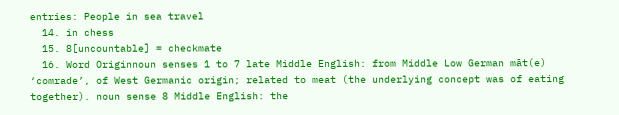entries: People in sea travel
  14. in chess
  15. 8[uncountable] = checkmate
  16. Word Originnoun senses 1 to 7 late Middle English: from Middle Low German māt(e) ‘comrade’, of West Germanic origin; related to meat (the underlying concept was of eating together). noun sense 8 Middle English: the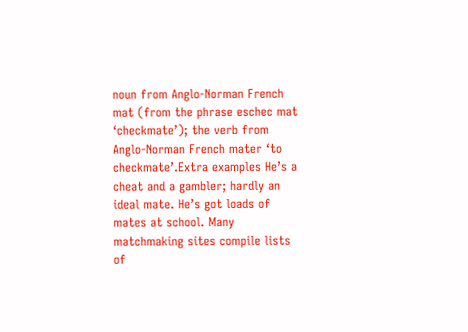noun from Anglo-Norman French mat (from the phrase eschec mat ‘checkmate’); the verb from Anglo-Norman French mater ‘to checkmate’.Extra examples He’s a cheat and a gambler; hardly an ideal mate. He’s got loads of mates at school. Many matchmaking sites compile lists of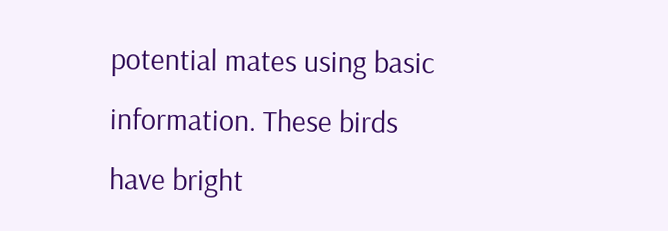potential mates using basic information. These birds have bright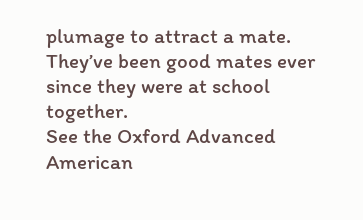plumage to attract a mate. They’ve been good mates ever since they were at school together.
See the Oxford Advanced American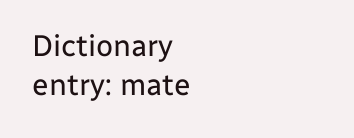Dictionary entry: mate